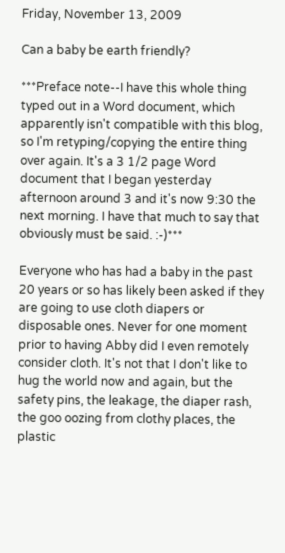Friday, November 13, 2009

Can a baby be earth friendly?

***Preface note--I have this whole thing typed out in a Word document, which apparently isn't compatible with this blog, so I'm retyping/copying the entire thing over again. It's a 3 1/2 page Word document that I began yesterday afternoon around 3 and it's now 9:30 the next morning. I have that much to say that obviously must be said. :-)***

Everyone who has had a baby in the past 20 years or so has likely been asked if they are going to use cloth diapers or disposable ones. Never for one moment prior to having Abby did I even remotely consider cloth. It's not that I don't like to hug the world now and again, but the safety pins, the leakage, the diaper rash, the goo oozing from clothy places, the plastic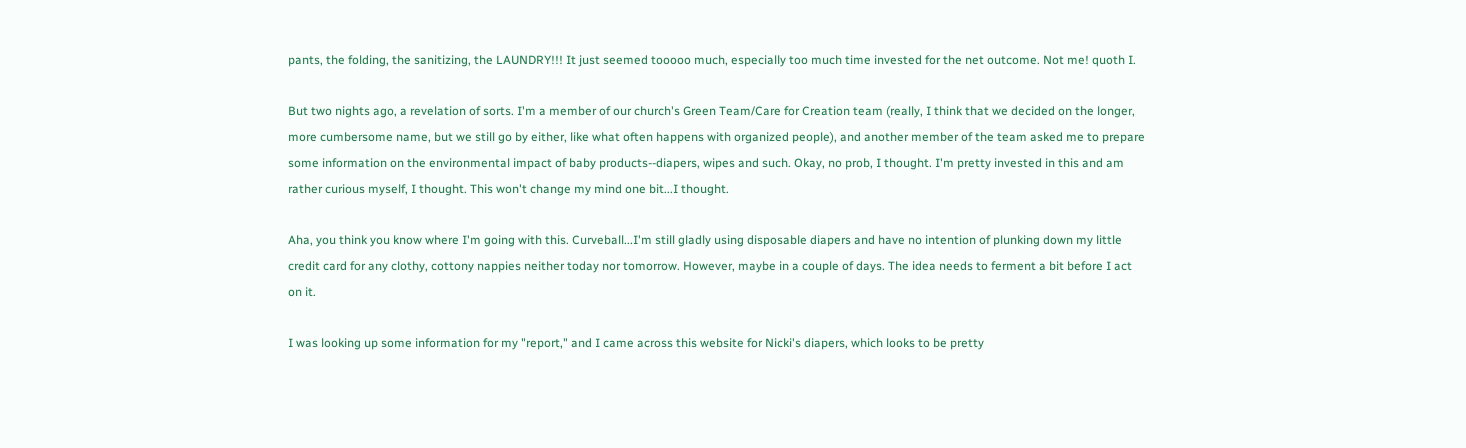pants, the folding, the sanitizing, the LAUNDRY!!! It just seemed tooooo much, especially too much time invested for the net outcome. Not me! quoth I.

But two nights ago, a revelation of sorts. I'm a member of our church's Green Team/Care for Creation team (really, I think that we decided on the longer, more cumbersome name, but we still go by either, like what often happens with organized people), and another member of the team asked me to prepare some information on the environmental impact of baby products--diapers, wipes and such. Okay, no prob, I thought. I'm pretty invested in this and am rather curious myself, I thought. This won't change my mind one bit...I thought.

Aha, you think you know where I'm going with this. Curveball...I'm still gladly using disposable diapers and have no intention of plunking down my little credit card for any clothy, cottony nappies neither today nor tomorrow. However, maybe in a couple of days. The idea needs to ferment a bit before I act on it.

I was looking up some information for my "report," and I came across this website for Nicki's diapers, which looks to be pretty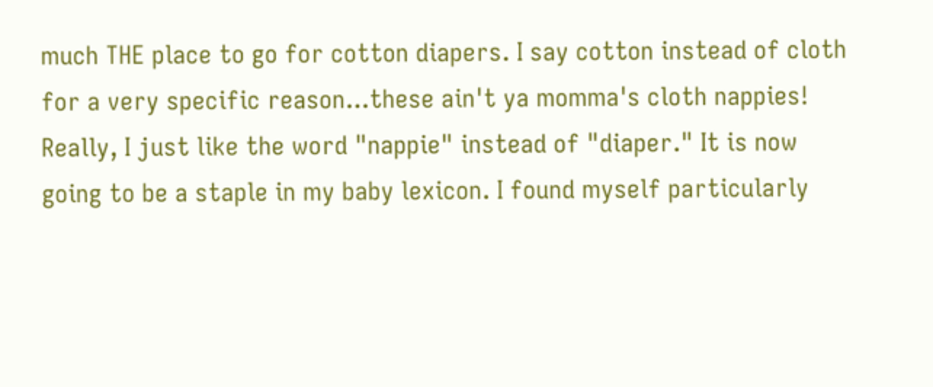much THE place to go for cotton diapers. I say cotton instead of cloth for a very specific reason...these ain't ya momma's cloth nappies! Really, I just like the word "nappie" instead of "diaper." It is now going to be a staple in my baby lexicon. I found myself particularly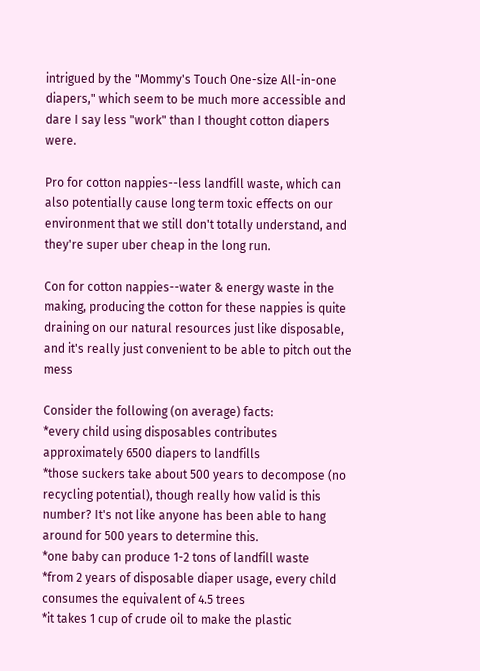intrigued by the "Mommy's Touch One-size All-in-one diapers," which seem to be much more accessible and dare I say less "work" than I thought cotton diapers were.

Pro for cotton nappies--less landfill waste, which can also potentially cause long term toxic effects on our environment that we still don't totally understand, and they're super uber cheap in the long run.

Con for cotton nappies--water & energy waste in the making, producing the cotton for these nappies is quite draining on our natural resources just like disposable, and it's really just convenient to be able to pitch out the mess

Consider the following (on average) facts:
*every child using disposables contributes approximately 6500 diapers to landfills
*those suckers take about 500 years to decompose (no recycling potential), though really how valid is this number? It's not like anyone has been able to hang around for 500 years to determine this.
*one baby can produce 1-2 tons of landfill waste
*from 2 years of disposable diaper usage, every child consumes the equivalent of 4.5 trees
*it takes 1 cup of crude oil to make the plastic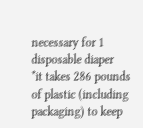necessary for 1 disposable diaper
*it takes 286 pounds of plastic (including packaging) to keep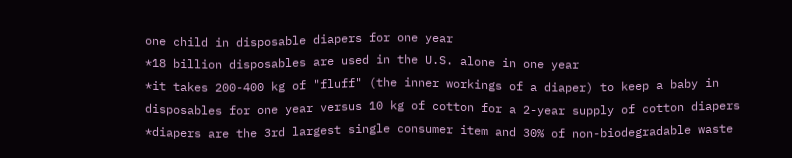one child in disposable diapers for one year
*18 billion disposables are used in the U.S. alone in one year
*it takes 200-400 kg of "fluff" (the inner workings of a diaper) to keep a baby in disposables for one year versus 10 kg of cotton for a 2-year supply of cotton diapers
*diapers are the 3rd largest single consumer item and 30% of non-biodegradable waste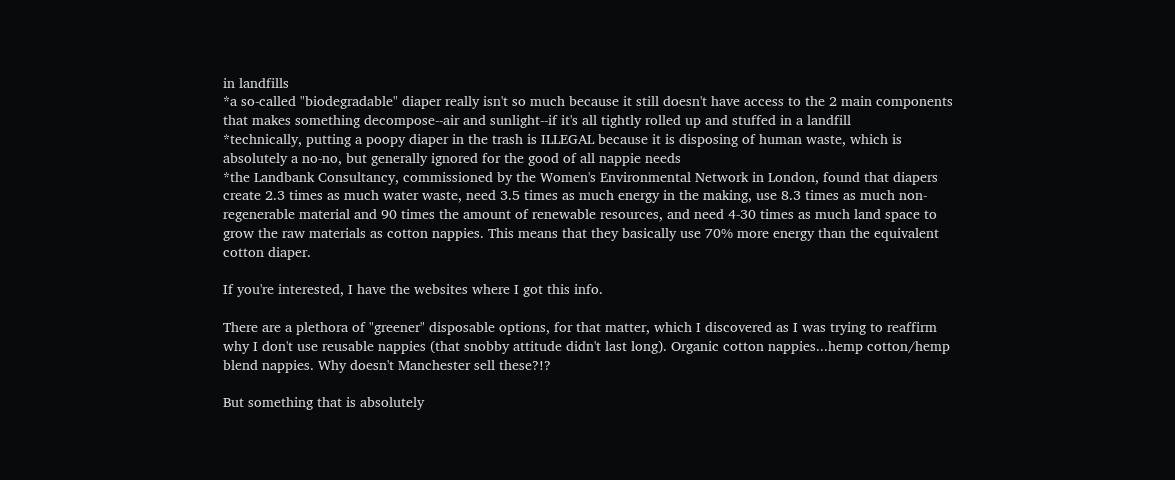in landfills
*a so-called "biodegradable" diaper really isn't so much because it still doesn't have access to the 2 main components that makes something decompose--air and sunlight--if it's all tightly rolled up and stuffed in a landfill
*technically, putting a poopy diaper in the trash is ILLEGAL because it is disposing of human waste, which is absolutely a no-no, but generally ignored for the good of all nappie needs
*the Landbank Consultancy, commissioned by the Women's Environmental Network in London, found that diapers create 2.3 times as much water waste, need 3.5 times as much energy in the making, use 8.3 times as much non-regenerable material and 90 times the amount of renewable resources, and need 4-30 times as much land space to grow the raw materials as cotton nappies. This means that they basically use 70% more energy than the equivalent cotton diaper.

If you're interested, I have the websites where I got this info.

There are a plethora of "greener" disposable options, for that matter, which I discovered as I was trying to reaffirm why I don't use reusable nappies (that snobby attitude didn't last long). Organic cotton nappies...hemp cotton/hemp blend nappies. Why doesn't Manchester sell these?!?

But something that is absolutely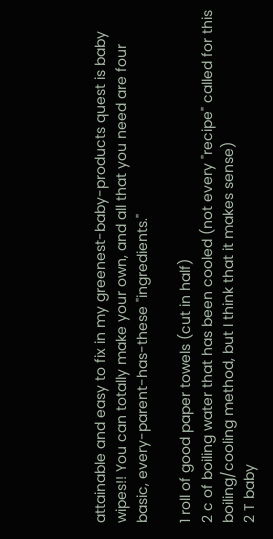attainable and easy to fix in my greenest-baby-products quest is baby wipes!! You can totally make your own, and all that you need are four basic, every-parent-has-these "ingredients."

1 roll of good paper towels (cut in half)
2 c of boiling water that has been cooled (not every "recipe" called for this boiling/cooling method, but I think that it makes sense)
2 T baby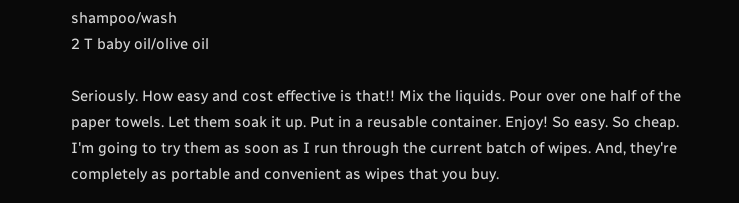shampoo/wash
2 T baby oil/olive oil

Seriously. How easy and cost effective is that!! Mix the liquids. Pour over one half of the paper towels. Let them soak it up. Put in a reusable container. Enjoy! So easy. So cheap. I'm going to try them as soon as I run through the current batch of wipes. And, they're completely as portable and convenient as wipes that you buy.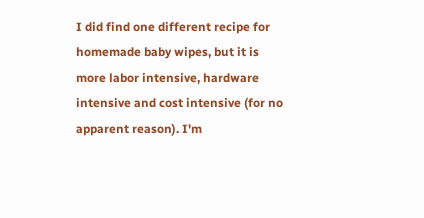I did find one different recipe for homemade baby wipes, but it is more labor intensive, hardware intensive and cost intensive (for no apparent reason). I'm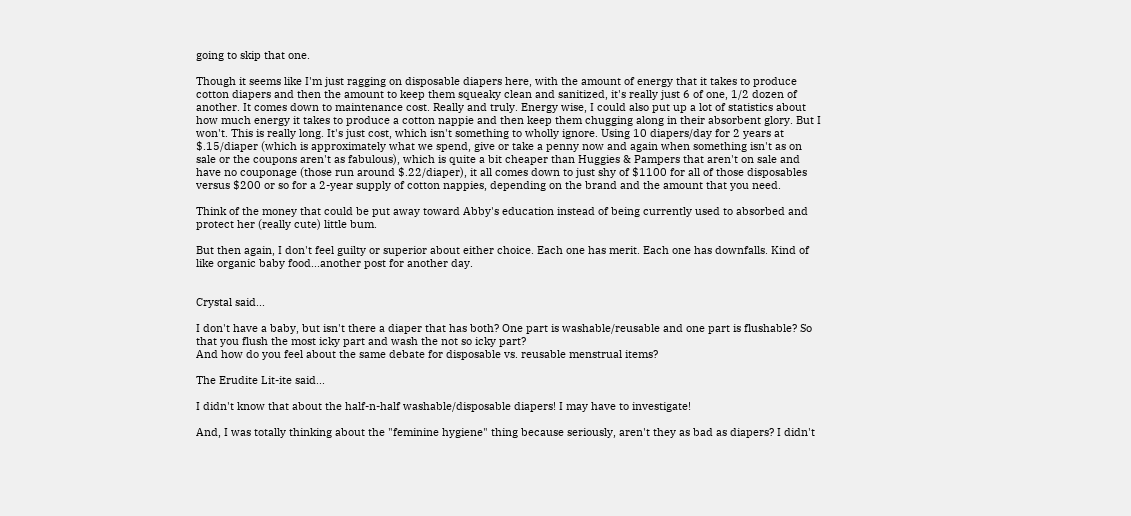going to skip that one.

Though it seems like I'm just ragging on disposable diapers here, with the amount of energy that it takes to produce cotton diapers and then the amount to keep them squeaky clean and sanitized, it's really just 6 of one, 1/2 dozen of another. It comes down to maintenance cost. Really and truly. Energy wise, I could also put up a lot of statistics about how much energy it takes to produce a cotton nappie and then keep them chugging along in their absorbent glory. But I won't. This is really long. It's just cost, which isn't something to wholly ignore. Using 10 diapers/day for 2 years at $.15/diaper (which is approximately what we spend, give or take a penny now and again when something isn't as on sale or the coupons aren't as fabulous), which is quite a bit cheaper than Huggies & Pampers that aren't on sale and have no couponage (those run around $.22/diaper), it all comes down to just shy of $1100 for all of those disposables versus $200 or so for a 2-year supply of cotton nappies, depending on the brand and the amount that you need.

Think of the money that could be put away toward Abby's education instead of being currently used to absorbed and protect her (really cute) little bum.

But then again, I don't feel guilty or superior about either choice. Each one has merit. Each one has downfalls. Kind of like organic baby food...another post for another day.


Crystal said...

I don't have a baby, but isn't there a diaper that has both? One part is washable/reusable and one part is flushable? So that you flush the most icky part and wash the not so icky part?
And how do you feel about the same debate for disposable vs. reusable menstrual items?

The Erudite Lit-ite said...

I didn't know that about the half-n-half washable/disposable diapers! I may have to investigate!

And, I was totally thinking about the "feminine hygiene" thing because seriously, aren't they as bad as diapers? I didn't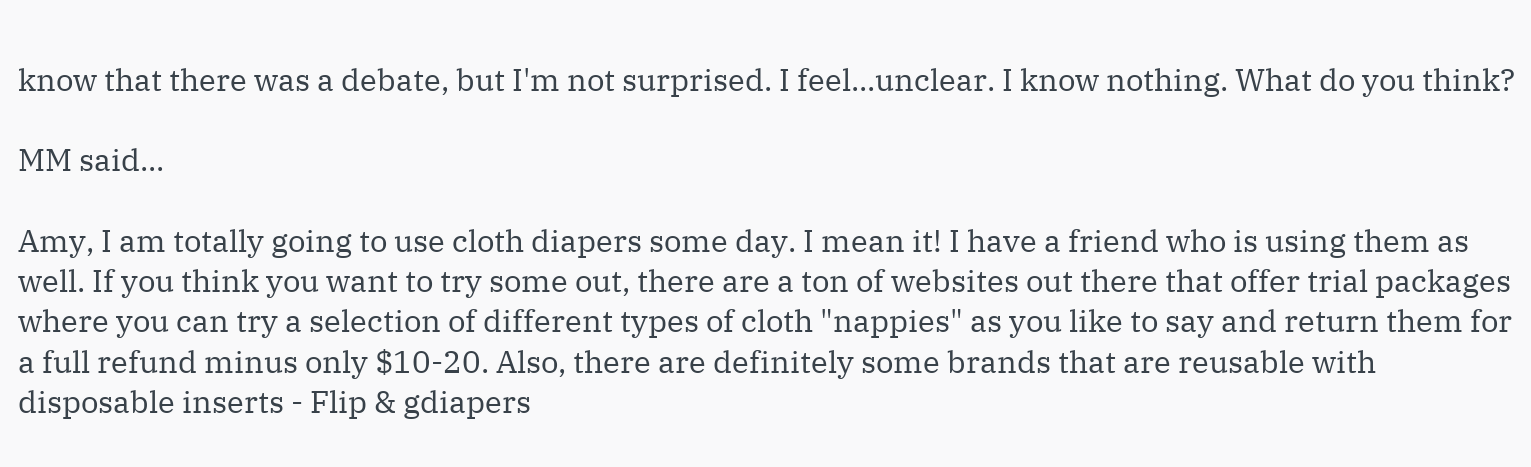know that there was a debate, but I'm not surprised. I feel...unclear. I know nothing. What do you think?

MM said...

Amy, I am totally going to use cloth diapers some day. I mean it! I have a friend who is using them as well. If you think you want to try some out, there are a ton of websites out there that offer trial packages where you can try a selection of different types of cloth "nappies" as you like to say and return them for a full refund minus only $10-20. Also, there are definitely some brands that are reusable with disposable inserts - Flip & gdiapers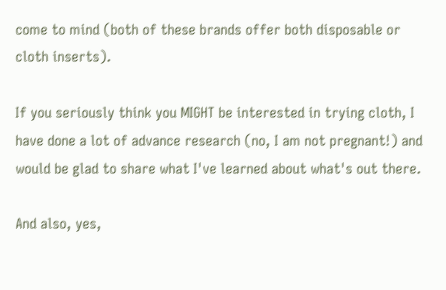come to mind (both of these brands offer both disposable or cloth inserts).

If you seriously think you MIGHT be interested in trying cloth, I have done a lot of advance research (no, I am not pregnant!) and would be glad to share what I've learned about what's out there.

And also, yes,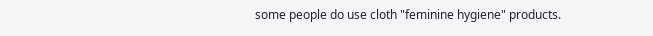some people do use cloth "feminine hygiene" products.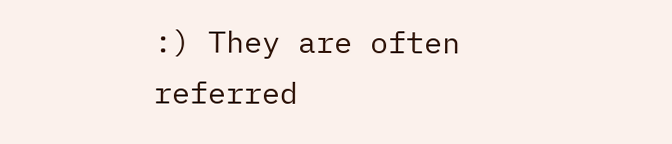:) They are often referred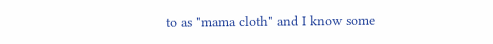to as "mama cloth" and I know some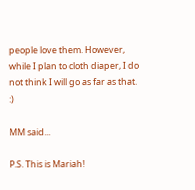people love them. However, while I plan to cloth diaper, I do not think I will go as far as that. :)

MM said...

P.S. This is Mariah!